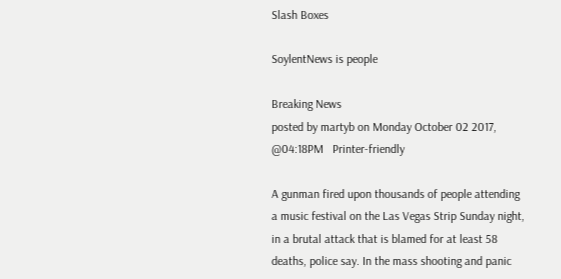Slash Boxes

SoylentNews is people

Breaking News
posted by martyb on Monday October 02 2017, @04:18PM   Printer-friendly

A gunman fired upon thousands of people attending a music festival on the Las Vegas Strip Sunday night, in a brutal attack that is blamed for at least 58 deaths, police say. In the mass shooting and panic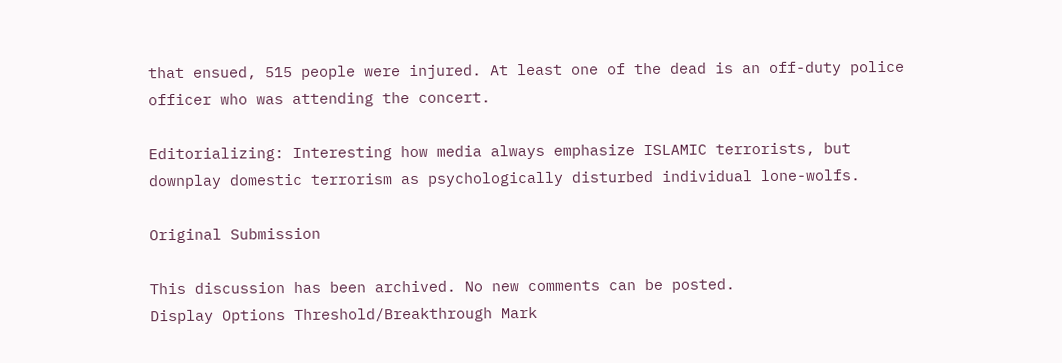that ensued, 515 people were injured. At least one of the dead is an off-duty police officer who was attending the concert.

Editorializing: Interesting how media always emphasize ISLAMIC terrorists, but downplay domestic terrorism as psychologically disturbed individual lone-wolfs.

Original Submission

This discussion has been archived. No new comments can be posted.
Display Options Threshold/Breakthrough Mark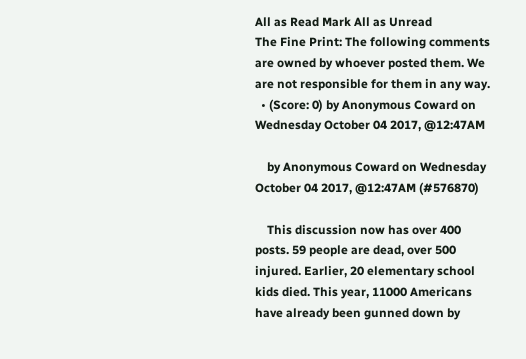All as Read Mark All as Unread
The Fine Print: The following comments are owned by whoever posted them. We are not responsible for them in any way.
  • (Score: 0) by Anonymous Coward on Wednesday October 04 2017, @12:47AM

    by Anonymous Coward on Wednesday October 04 2017, @12:47AM (#576870)

    This discussion now has over 400 posts. 59 people are dead, over 500 injured. Earlier, 20 elementary school kids died. This year, 11000 Americans have already been gunned down by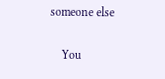someone else

    You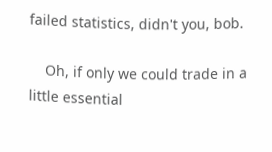failed statistics, didn't you, bob.

    Oh, if only we could trade in a little essential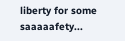liberty for some saaaaafety...